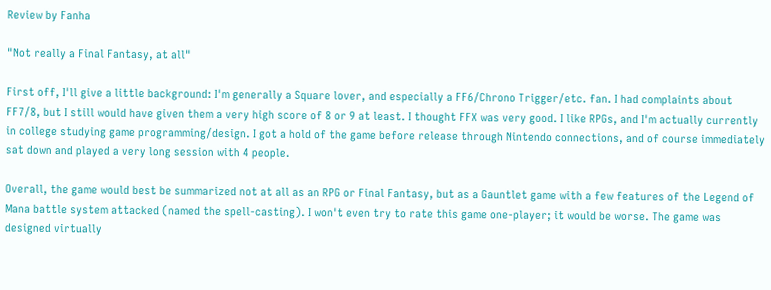Review by Fanha

"Not really a Final Fantasy, at all"

First off, I'll give a little background: I'm generally a Square lover, and especially a FF6/Chrono Trigger/etc. fan. I had complaints about FF7/8, but I still would have given them a very high score of 8 or 9 at least. I thought FFX was very good. I like RPGs, and I'm actually currently in college studying game programming/design. I got a hold of the game before release through Nintendo connections, and of course immediately sat down and played a very long session with 4 people.

Overall, the game would best be summarized not at all as an RPG or Final Fantasy, but as a Gauntlet game with a few features of the Legend of Mana battle system attacked (named the spell-casting). I won't even try to rate this game one-player; it would be worse. The game was designed virtually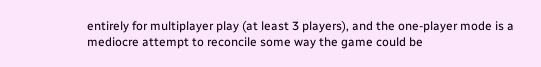entirely for multiplayer play (at least 3 players), and the one-player mode is a mediocre attempt to reconcile some way the game could be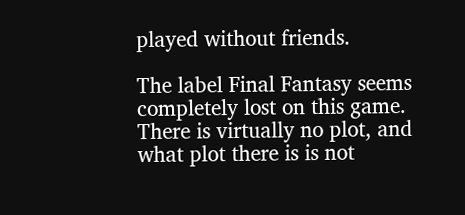played without friends.

The label Final Fantasy seems completely lost on this game. There is virtually no plot, and what plot there is is not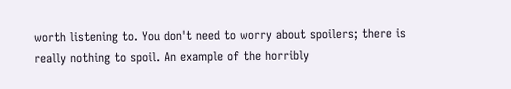worth listening to. You don't need to worry about spoilers; there is really nothing to spoil. An example of the horribly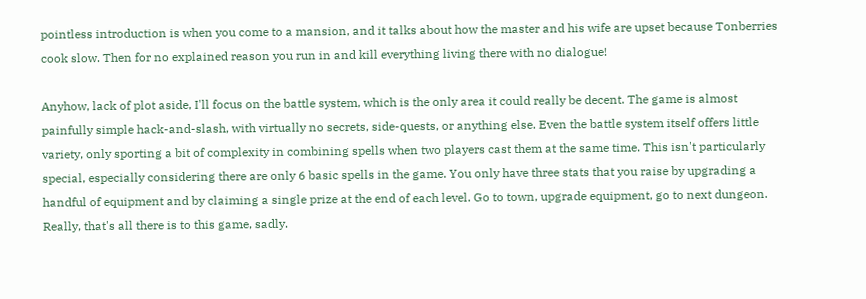pointless introduction is when you come to a mansion, and it talks about how the master and his wife are upset because Tonberries cook slow. Then for no explained reason you run in and kill everything living there with no dialogue!

Anyhow, lack of plot aside, I'll focus on the battle system, which is the only area it could really be decent. The game is almost painfully simple hack-and-slash, with virtually no secrets, side-quests, or anything else. Even the battle system itself offers little variety, only sporting a bit of complexity in combining spells when two players cast them at the same time. This isn't particularly special, especially considering there are only 6 basic spells in the game. You only have three stats that you raise by upgrading a handful of equipment and by claiming a single prize at the end of each level. Go to town, upgrade equipment, go to next dungeon. Really, that's all there is to this game, sadly.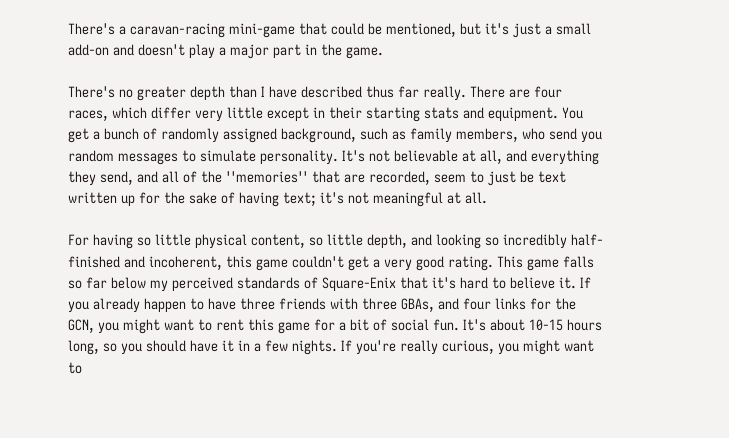There's a caravan-racing mini-game that could be mentioned, but it's just a small add-on and doesn't play a major part in the game.

There's no greater depth than I have described thus far really. There are four races, which differ very little except in their starting stats and equipment. You get a bunch of randomly assigned background, such as family members, who send you random messages to simulate personality. It's not believable at all, and everything they send, and all of the ''memories'' that are recorded, seem to just be text written up for the sake of having text; it's not meaningful at all.

For having so little physical content, so little depth, and looking so incredibly half-finished and incoherent, this game couldn't get a very good rating. This game falls so far below my perceived standards of Square-Enix that it's hard to believe it. If you already happen to have three friends with three GBAs, and four links for the GCN, you might want to rent this game for a bit of social fun. It's about 10-15 hours long, so you should have it in a few nights. If you're really curious, you might want to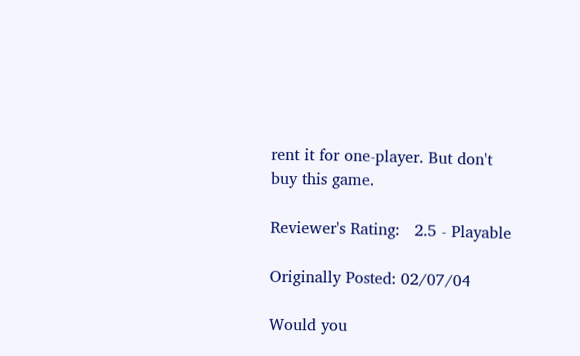rent it for one-player. But don't buy this game.

Reviewer's Rating:   2.5 - Playable

Originally Posted: 02/07/04

Would you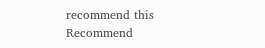recommend this
Recommend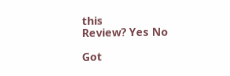this
Review? Yes No

Got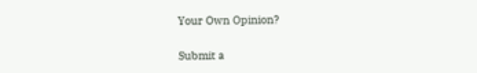Your Own Opinion?

Submit a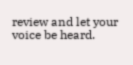review and let your voice be heard.